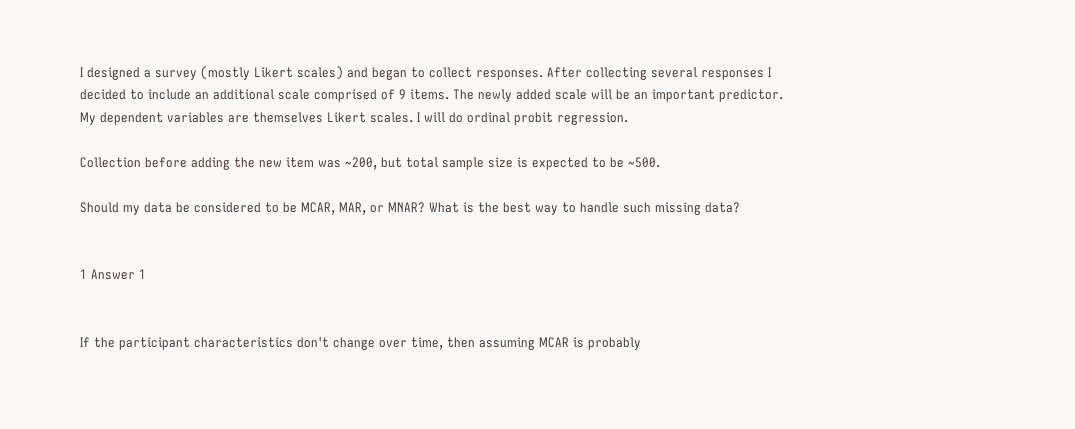I designed a survey (mostly Likert scales) and began to collect responses. After collecting several responses I decided to include an additional scale comprised of 9 items. The newly added scale will be an important predictor. My dependent variables are themselves Likert scales. I will do ordinal probit regression.

Collection before adding the new item was ~200, but total sample size is expected to be ~500.

Should my data be considered to be MCAR, MAR, or MNAR? What is the best way to handle such missing data?


1 Answer 1


If the participant characteristics don't change over time, then assuming MCAR is probably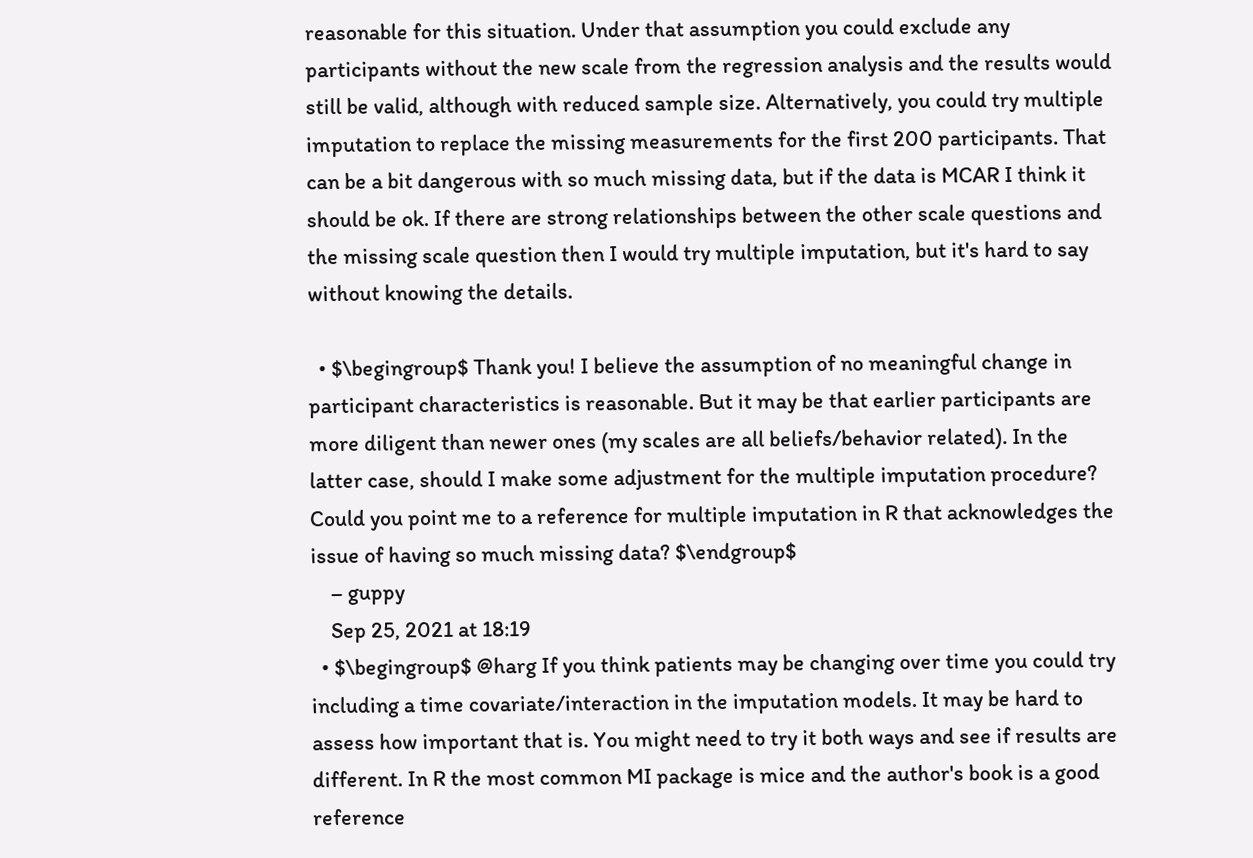reasonable for this situation. Under that assumption you could exclude any participants without the new scale from the regression analysis and the results would still be valid, although with reduced sample size. Alternatively, you could try multiple imputation to replace the missing measurements for the first 200 participants. That can be a bit dangerous with so much missing data, but if the data is MCAR I think it should be ok. If there are strong relationships between the other scale questions and the missing scale question then I would try multiple imputation, but it's hard to say without knowing the details.

  • $\begingroup$ Thank you! I believe the assumption of no meaningful change in participant characteristics is reasonable. But it may be that earlier participants are more diligent than newer ones (my scales are all beliefs/behavior related). In the latter case, should I make some adjustment for the multiple imputation procedure? Could you point me to a reference for multiple imputation in R that acknowledges the issue of having so much missing data? $\endgroup$
    – guppy
    Sep 25, 2021 at 18:19
  • $\begingroup$ @harg If you think patients may be changing over time you could try including a time covariate/interaction in the imputation models. It may be hard to assess how important that is. You might need to try it both ways and see if results are different. In R the most common MI package is mice and the author's book is a good reference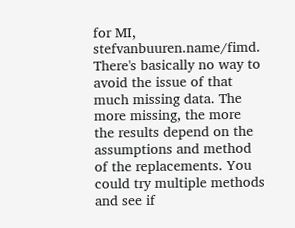for MI, stefvanbuuren.name/fimd. There's basically no way to avoid the issue of that much missing data. The more missing, the more the results depend on the assumptions and method of the replacements. You could try multiple methods and see if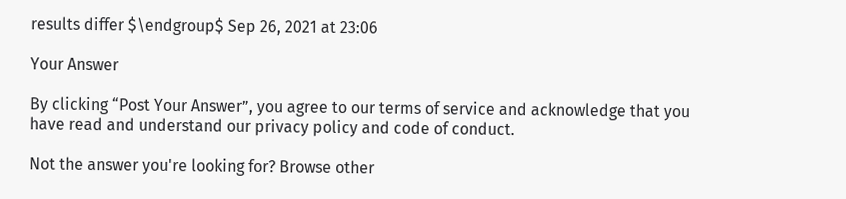results differ $\endgroup$ Sep 26, 2021 at 23:06

Your Answer

By clicking “Post Your Answer”, you agree to our terms of service and acknowledge that you have read and understand our privacy policy and code of conduct.

Not the answer you're looking for? Browse other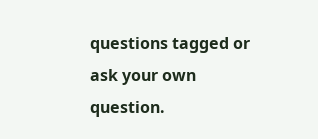questions tagged or ask your own question.